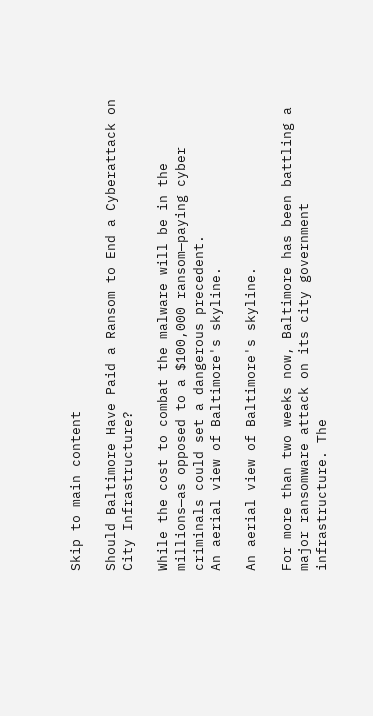Skip to main content

Should Baltimore Have Paid a Ransom to End a Cyberattack on City Infrastructure?

While the cost to combat the malware will be in the millions—as opposed to a $100,000 ransom—paying cyber criminals could set a dangerous precedent.
An aerial view of Baltimore's skyline.

An aerial view of Baltimore's skyline.

For more than two weeks now, Baltimore has been battling a major ransomware attack on its city government infrastructure. The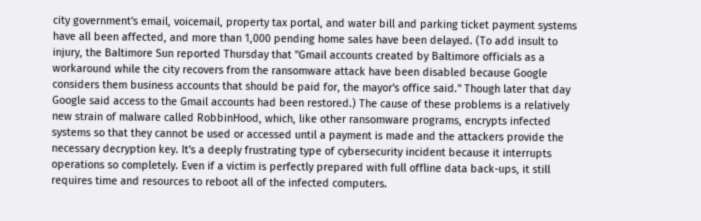city government's email, voicemail, property tax portal, and water bill and parking ticket payment systems have all been affected, and more than 1,000 pending home sales have been delayed. (To add insult to injury, the Baltimore Sun reported Thursday that "Gmail accounts created by Baltimore officials as a workaround while the city recovers from the ransomware attack have been disabled because Google considers them business accounts that should be paid for, the mayor's office said." Though later that day Google said access to the Gmail accounts had been restored.) The cause of these problems is a relatively new strain of malware called RobbinHood, which, like other ransomware programs, encrypts infected systems so that they cannot be used or accessed until a payment is made and the attackers provide the necessary decryption key. It's a deeply frustrating type of cybersecurity incident because it interrupts operations so completely. Even if a victim is perfectly prepared with full offline data back-ups, it still requires time and resources to reboot all of the infected computers.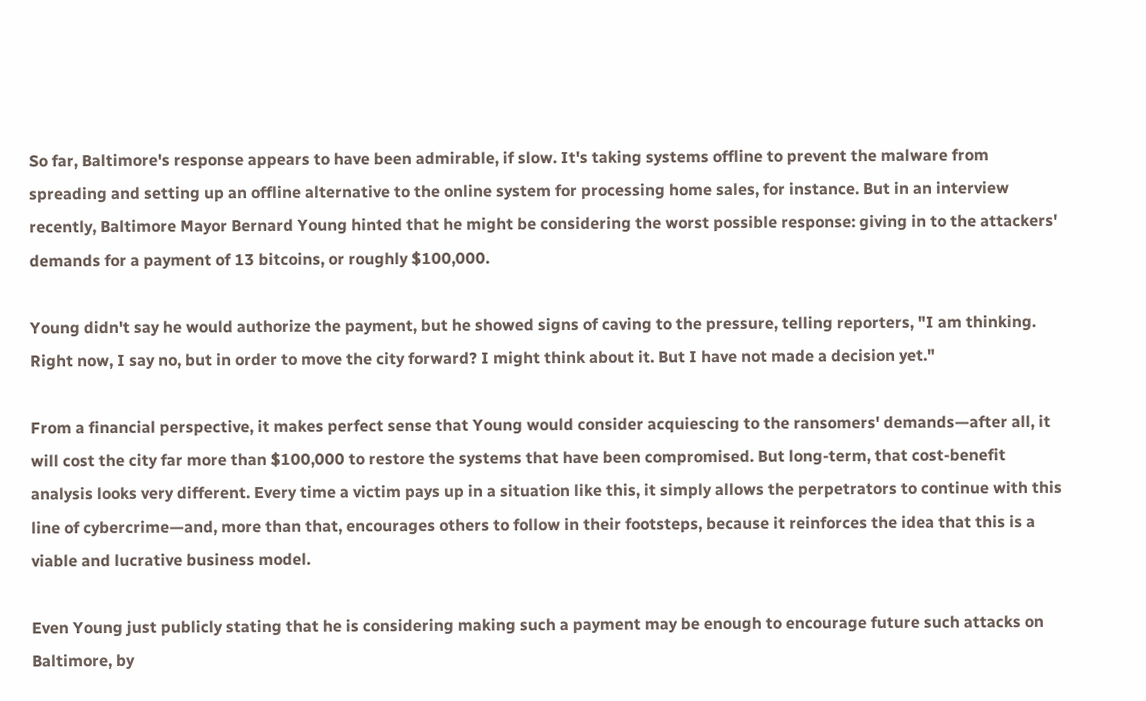So far, Baltimore's response appears to have been admirable, if slow. It's taking systems offline to prevent the malware from spreading and setting up an offline alternative to the online system for processing home sales, for instance. But in an interview recently, Baltimore Mayor Bernard Young hinted that he might be considering the worst possible response: giving in to the attackers' demands for a payment of 13 bitcoins, or roughly $100,000.

Young didn't say he would authorize the payment, but he showed signs of caving to the pressure, telling reporters, "I am thinking. Right now, I say no, but in order to move the city forward? I might think about it. But I have not made a decision yet."

From a financial perspective, it makes perfect sense that Young would consider acquiescing to the ransomers' demands—after all, it will cost the city far more than $100,000 to restore the systems that have been compromised. But long-term, that cost-benefit analysis looks very different. Every time a victim pays up in a situation like this, it simply allows the perpetrators to continue with this line of cybercrime—and, more than that, encourages others to follow in their footsteps, because it reinforces the idea that this is a viable and lucrative business model.

Even Young just publicly stating that he is considering making such a payment may be enough to encourage future such attacks on Baltimore, by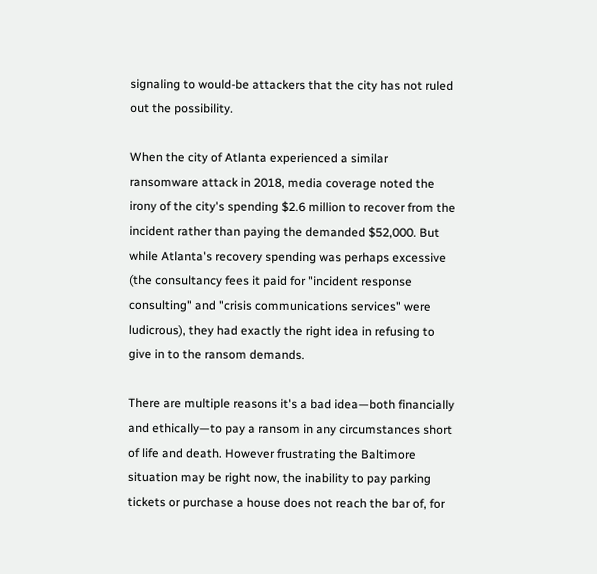signaling to would-be attackers that the city has not ruled out the possibility.

When the city of Atlanta experienced a similar ransomware attack in 2018, media coverage noted the irony of the city's spending $2.6 million to recover from the incident rather than paying the demanded $52,000. But while Atlanta's recovery spending was perhaps excessive (the consultancy fees it paid for "incident response consulting" and "crisis communications services" were ludicrous), they had exactly the right idea in refusing to give in to the ransom demands.

There are multiple reasons it's a bad idea—both financially and ethically—to pay a ransom in any circumstances short of life and death. However frustrating the Baltimore situation may be right now, the inability to pay parking tickets or purchase a house does not reach the bar of, for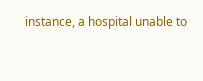instance, a hospital unable to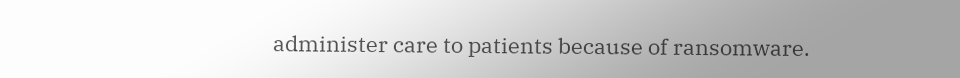administer care to patients because of ransomware.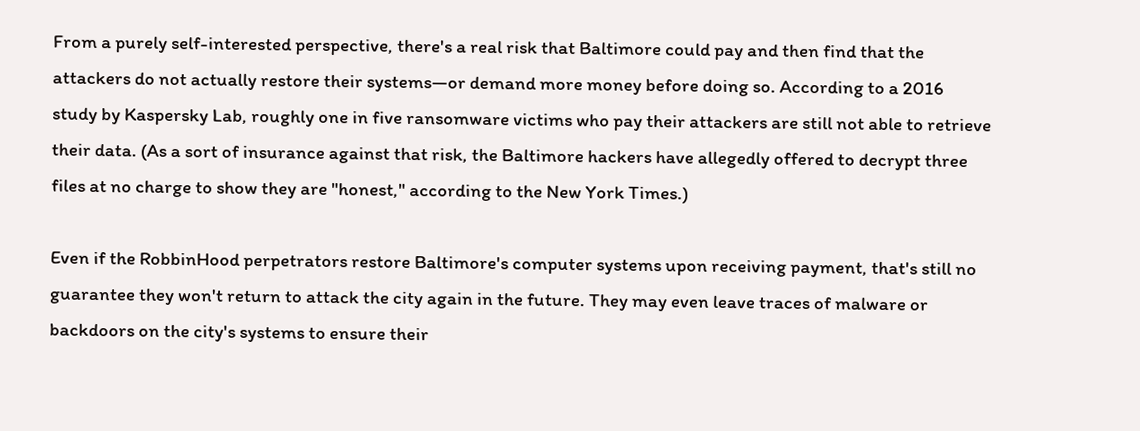From a purely self-interested perspective, there's a real risk that Baltimore could pay and then find that the attackers do not actually restore their systems—or demand more money before doing so. According to a 2016 study by Kaspersky Lab, roughly one in five ransomware victims who pay their attackers are still not able to retrieve their data. (As a sort of insurance against that risk, the Baltimore hackers have allegedly offered to decrypt three files at no charge to show they are "honest," according to the New York Times.)

Even if the RobbinHood perpetrators restore Baltimore's computer systems upon receiving payment, that's still no guarantee they won't return to attack the city again in the future. They may even leave traces of malware or backdoors on the city's systems to ensure their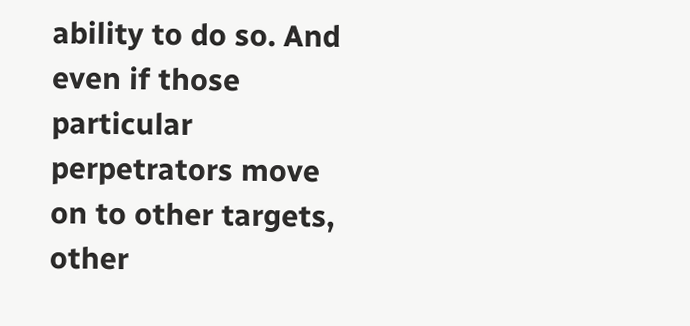ability to do so. And even if those particular perpetrators move on to other targets, other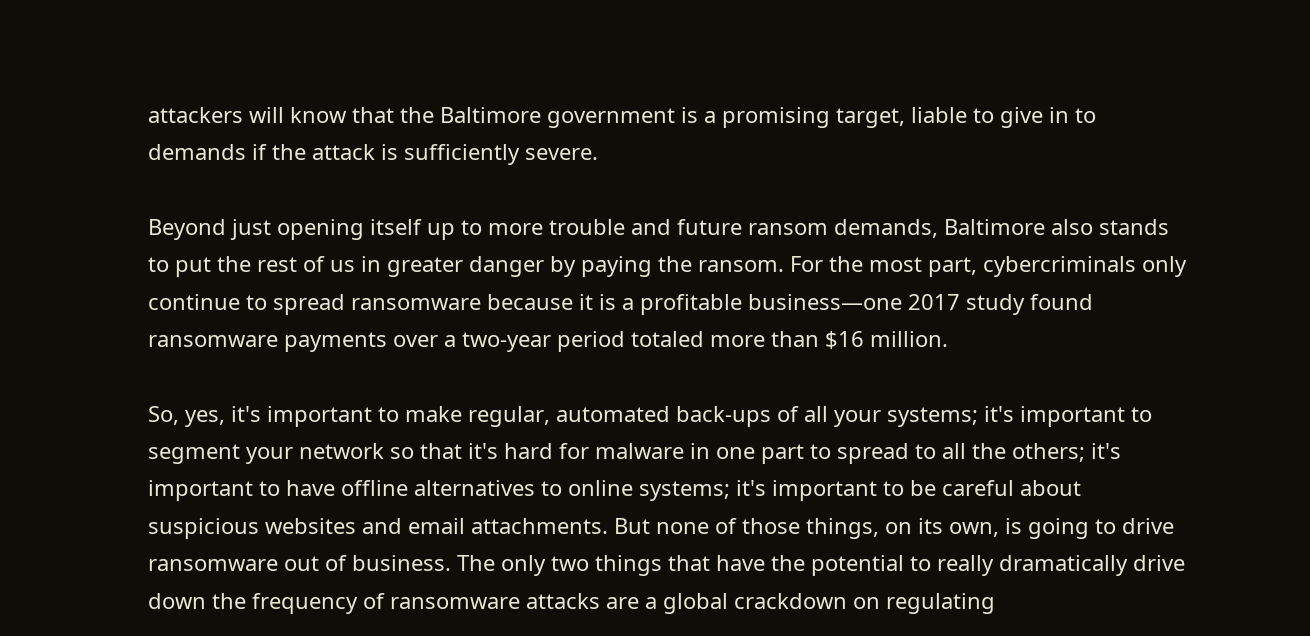attackers will know that the Baltimore government is a promising target, liable to give in to demands if the attack is sufficiently severe.

Beyond just opening itself up to more trouble and future ransom demands, Baltimore also stands to put the rest of us in greater danger by paying the ransom. For the most part, cybercriminals only continue to spread ransomware because it is a profitable business—one 2017 study found ransomware payments over a two-year period totaled more than $16 million.

So, yes, it's important to make regular, automated back-ups of all your systems; it's important to segment your network so that it's hard for malware in one part to spread to all the others; it's important to have offline alternatives to online systems; it's important to be careful about suspicious websites and email attachments. But none of those things, on its own, is going to drive ransomware out of business. The only two things that have the potential to really dramatically drive down the frequency of ransomware attacks are a global crackdown on regulating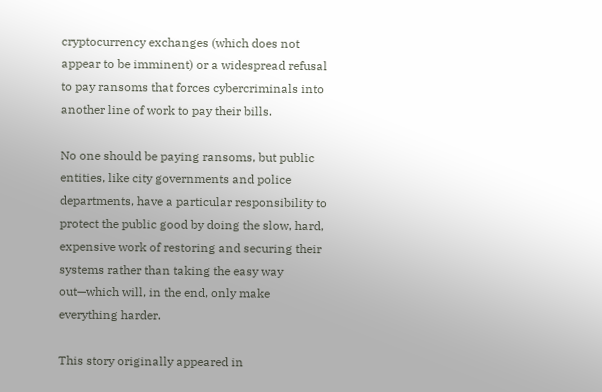cryptocurrency exchanges (which does not appear to be imminent) or a widespread refusal to pay ransoms that forces cybercriminals into another line of work to pay their bills.

No one should be paying ransoms, but public entities, like city governments and police departments, have a particular responsibility to protect the public good by doing the slow, hard, expensive work of restoring and securing their systems rather than taking the easy way out—which will, in the end, only make everything harder.

This story originally appeared in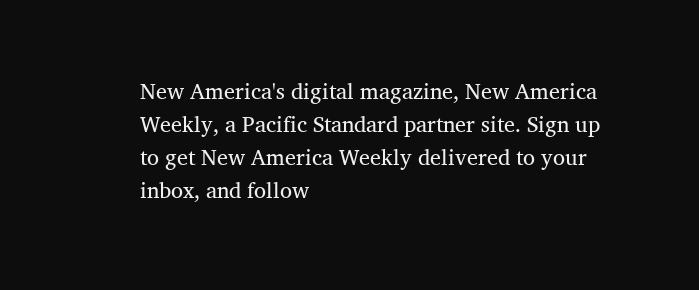New America's digital magazine, New America Weekly, a Pacific Standard partner site. Sign up to get New America Weekly delivered to your inbox, and follow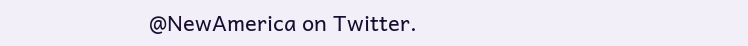@NewAmerica on Twitter.